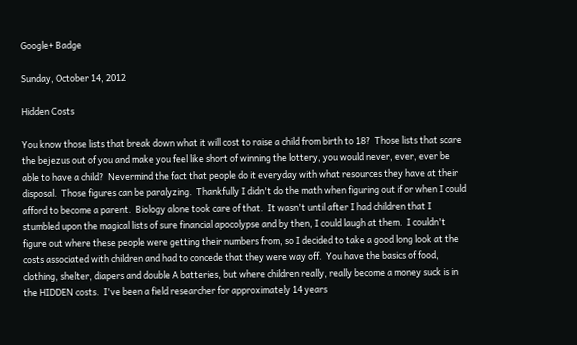Google+ Badge

Sunday, October 14, 2012

Hidden Costs

You know those lists that break down what it will cost to raise a child from birth to 18?  Those lists that scare the bejezus out of you and make you feel like short of winning the lottery, you would never, ever, ever be able to have a child?  Nevermind the fact that people do it everyday with what resources they have at their disposal.  Those figures can be paralyzing.  Thankfully I didn't do the math when figuring out if or when I could afford to become a parent.  Biology alone took care of that.  It wasn't until after I had children that I stumbled upon the magical lists of sure financial apocolypse and by then, I could laugh at them.  I couldn't figure out where these people were getting their numbers from, so I decided to take a good long look at the costs associated with children and had to concede that they were way off.  You have the basics of food, clothing, shelter, diapers and double A batteries, but where children really, really become a money suck is in the HIDDEN costs.  I've been a field researcher for approximately 14 years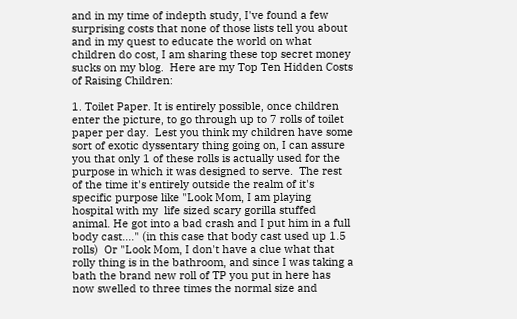and in my time of indepth study, I've found a few surprising costs that none of those lists tell you about and in my quest to educate the world on what children do cost, I am sharing these top secret money sucks on my blog.  Here are my Top Ten Hidden Costs of Raising Children:

1. Toilet Paper. It is entirely possible, once children enter the picture, to go through up to 7 rolls of toilet paper per day.  Lest you think my children have some sort of exotic dyssentary thing going on, I can assure you that only 1 of these rolls is actually used for the purpose in which it was designed to serve.  The rest of the time it's entirely outside the realm of it's specific purpose like "Look Mom, I am playing hospital with my  life sized scary gorilla stuffed animal. He got into a bad crash and I put him in a full body cast...." (in this case that body cast used up 1.5 rolls)  Or "Look Mom, I don't have a clue what that rolly thing is in the bathroom, and since I was taking a bath the brand new roll of TP you put in here has now swelled to three times the normal size and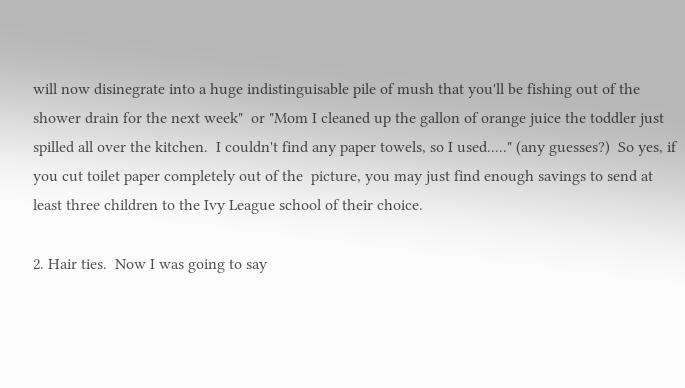will now disinegrate into a huge indistinguisable pile of mush that you'll be fishing out of the shower drain for the next week"  or "Mom I cleaned up the gallon of orange juice the toddler just spilled all over the kitchen.  I couldn't find any paper towels, so I used....." (any guesses?)  So yes, if you cut toilet paper completely out of the  picture, you may just find enough savings to send at least three children to the Ivy League school of their choice.

2. Hair ties.  Now I was going to say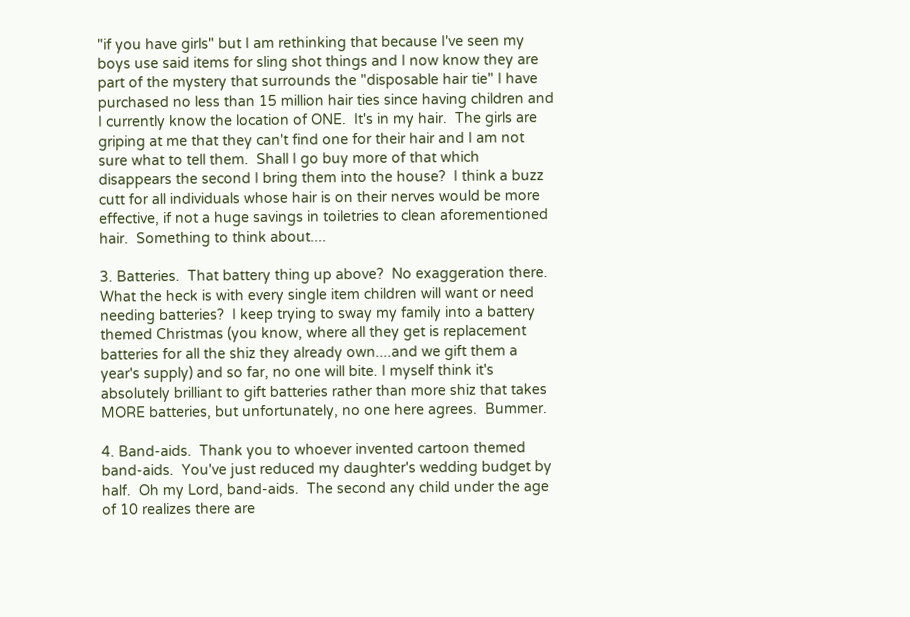"if you have girls" but I am rethinking that because I've seen my boys use said items for sling shot things and I now know they are part of the mystery that surrounds the "disposable hair tie" I have purchased no less than 15 million hair ties since having children and I currently know the location of ONE.  It's in my hair.  The girls are griping at me that they can't find one for their hair and I am not sure what to tell them.  Shall I go buy more of that which disappears the second I bring them into the house?  I think a buzz cutt for all individuals whose hair is on their nerves would be more effective, if not a huge savings in toiletries to clean aforementioned hair.  Something to think about....

3. Batteries.  That battery thing up above?  No exaggeration there.  What the heck is with every single item children will want or need needing batteries?  I keep trying to sway my family into a battery themed Christmas (you know, where all they get is replacement batteries for all the shiz they already own....and we gift them a year's supply) and so far, no one will bite. I myself think it's absolutely brilliant to gift batteries rather than more shiz that takes MORE batteries, but unfortunately, no one here agrees.  Bummer.

4. Band-aids.  Thank you to whoever invented cartoon themed band-aids.  You've just reduced my daughter's wedding budget by half.  Oh my Lord, band-aids.  The second any child under the age of 10 realizes there are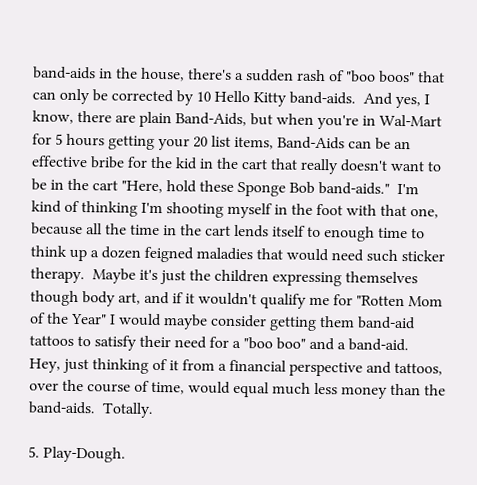band-aids in the house, there's a sudden rash of "boo boos" that can only be corrected by 10 Hello Kitty band-aids.  And yes, I know, there are plain Band-Aids, but when you're in Wal-Mart for 5 hours getting your 20 list items, Band-Aids can be an effective bribe for the kid in the cart that really doesn't want to be in the cart "Here, hold these Sponge Bob band-aids."  I'm kind of thinking I'm shooting myself in the foot with that one, because all the time in the cart lends itself to enough time to think up a dozen feigned maladies that would need such sticker therapy.  Maybe it's just the children expressing themselves though body art, and if it wouldn't qualify me for "Rotten Mom of the Year" I would maybe consider getting them band-aid tattoos to satisfy their need for a "boo boo" and a band-aid.  Hey, just thinking of it from a financial perspective and tattoos, over the course of time, would equal much less money than the band-aids.  Totally.

5. Play-Dough.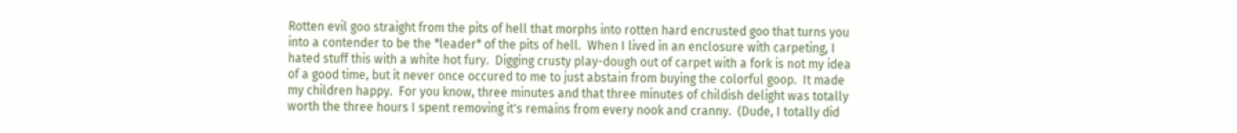Rotten evil goo straight from the pits of hell that morphs into rotten hard encrusted goo that turns you into a contender to be the *leader* of the pits of hell.  When I lived in an enclosure with carpeting, I hated stuff this with a white hot fury.  Digging crusty play-dough out of carpet with a fork is not my idea of a good time, but it never once occured to me to just abstain from buying the colorful goop.  It made my children happy.  For you know, three minutes and that three minutes of childish delight was totally worth the three hours I spent removing it's remains from every nook and cranny.  (Dude, I totally did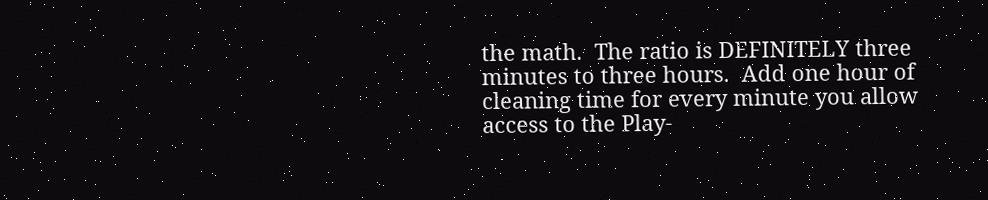the math.  The ratio is DEFINITELY three minutes to three hours.  Add one hour of cleaning time for every minute you allow access to the Play-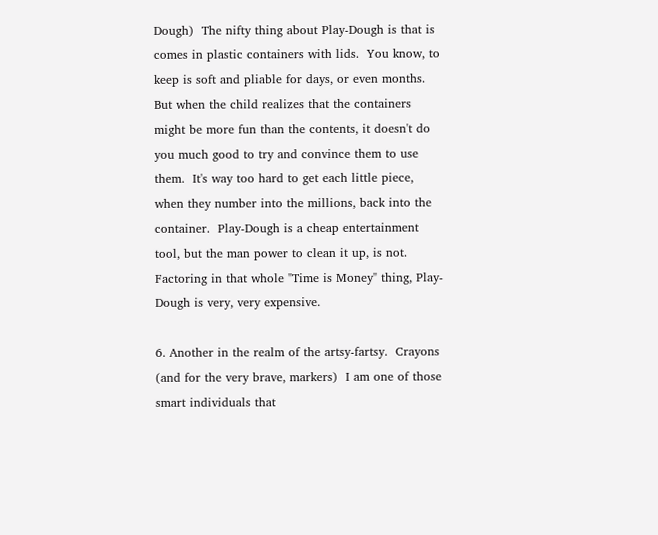Dough)  The nifty thing about Play-Dough is that is comes in plastic containers with lids.  You know, to keep is soft and pliable for days, or even months.  But when the child realizes that the containers might be more fun than the contents, it doesn't do you much good to try and convince them to use them.  It's way too hard to get each little piece, when they number into the millions, back into the container.  Play-Dough is a cheap entertainment tool, but the man power to clean it up, is not.   Factoring in that whole "Time is Money" thing, Play-Dough is very, very expensive.

6. Another in the realm of the artsy-fartsy.  Crayons (and for the very brave, markers)  I am one of those smart individuals that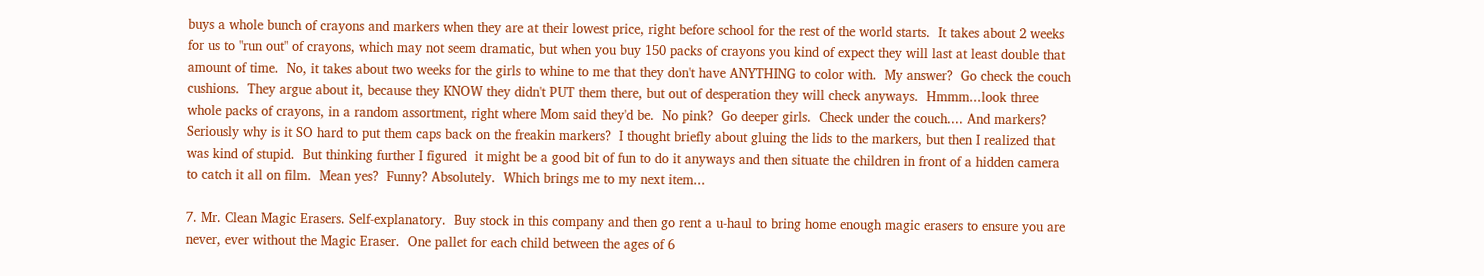buys a whole bunch of crayons and markers when they are at their lowest price, right before school for the rest of the world starts.  It takes about 2 weeks for us to "run out" of crayons, which may not seem dramatic, but when you buy 150 packs of crayons you kind of expect they will last at least double that amount of time.  No, it takes about two weeks for the girls to whine to me that they don't have ANYTHING to color with.  My answer?  Go check the couch cushions.  They argue about it, because they KNOW they didn't PUT them there, but out of desperation they will check anyways.  Hmmm...look three whole packs of crayons, in a random assortment, right where Mom said they'd be.  No pink?  Go deeper girls.  Check under the couch.... And markers?  Seriously why is it SO hard to put them caps back on the freakin markers?  I thought briefly about gluing the lids to the markers, but then I realized that was kind of stupid.  But thinking further I figured  it might be a good bit of fun to do it anyways and then situate the children in front of a hidden camera to catch it all on film.  Mean yes?  Funny? Absolutely.  Which brings me to my next item...

7. Mr. Clean Magic Erasers. Self-explanatory.  Buy stock in this company and then go rent a u-haul to bring home enough magic erasers to ensure you are never, ever without the Magic Eraser.  One pallet for each child between the ages of 6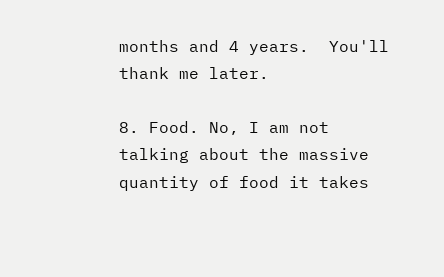months and 4 years.  You'll thank me later.

8. Food. No, I am not talking about the massive quantity of food it takes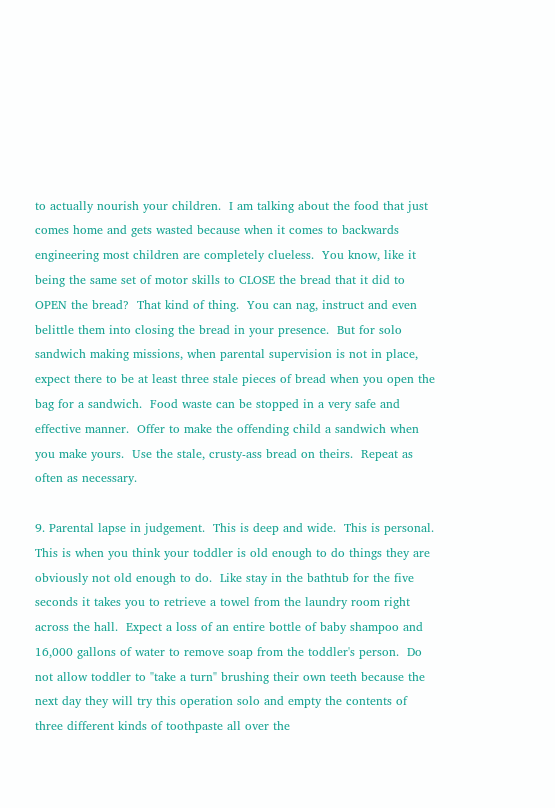to actually nourish your children.  I am talking about the food that just comes home and gets wasted because when it comes to backwards engineering most children are completely clueless.  You know, like it being the same set of motor skills to CLOSE the bread that it did to OPEN the bread?  That kind of thing.  You can nag, instruct and even belittle them into closing the bread in your presence.  But for solo sandwich making missions, when parental supervision is not in place, expect there to be at least three stale pieces of bread when you open the bag for a sandwich.  Food waste can be stopped in a very safe and effective manner.  Offer to make the offending child a sandwich when you make yours.  Use the stale, crusty-ass bread on theirs.  Repeat as often as necessary.

9. Parental lapse in judgement.  This is deep and wide.  This is personal.  This is when you think your toddler is old enough to do things they are obviously not old enough to do.  Like stay in the bathtub for the five seconds it takes you to retrieve a towel from the laundry room right across the hall.  Expect a loss of an entire bottle of baby shampoo and 16,000 gallons of water to remove soap from the toddler's person.  Do not allow toddler to "take a turn" brushing their own teeth because the next day they will try this operation solo and empty the contents of three different kinds of toothpaste all over the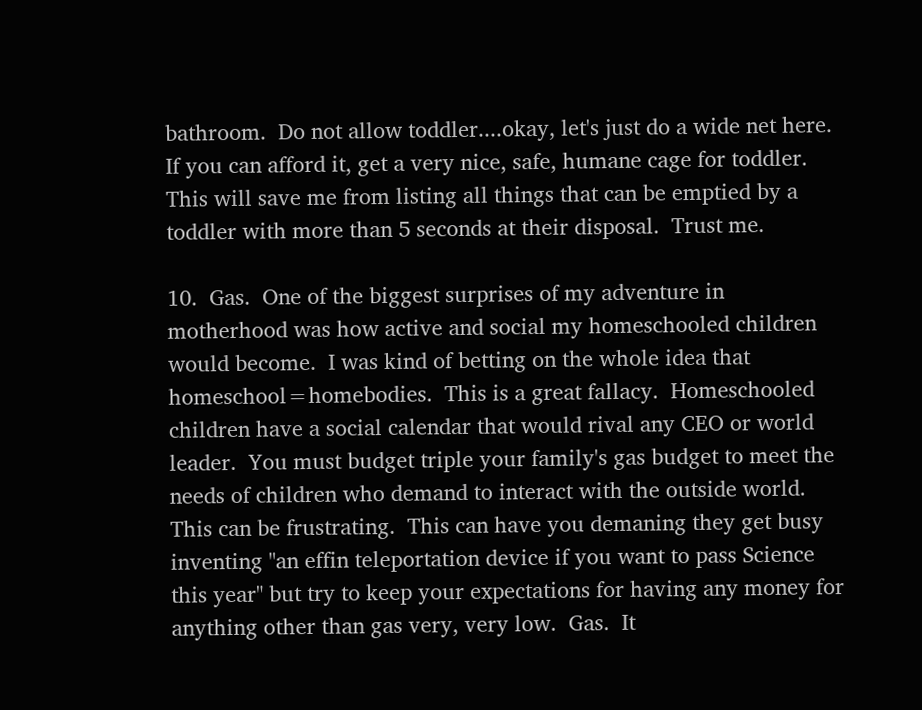bathroom.  Do not allow toddler....okay, let's just do a wide net here.  If you can afford it, get a very nice, safe, humane cage for toddler.  This will save me from listing all things that can be emptied by a toddler with more than 5 seconds at their disposal.  Trust me.

10.  Gas.  One of the biggest surprises of my adventure in motherhood was how active and social my homeschooled children would become.  I was kind of betting on the whole idea that homeschool=homebodies.  This is a great fallacy.  Homeschooled children have a social calendar that would rival any CEO or world leader.  You must budget triple your family's gas budget to meet the needs of children who demand to interact with the outside world.  This can be frustrating.  This can have you demaning they get busy inventing "an effin teleportation device if you want to pass Science this year" but try to keep your expectations for having any money for anything other than gas very, very low.  Gas.  It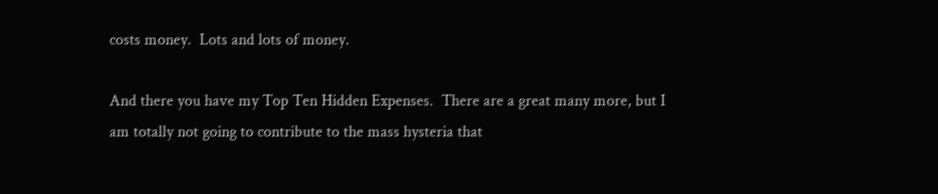costs money.  Lots and lots of money.

And there you have my Top Ten Hidden Expenses.  There are a great many more, but I am totally not going to contribute to the mass hysteria that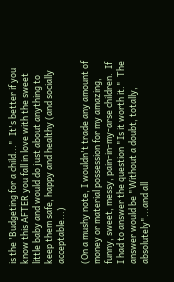is the 'Budgeting for a child..."  It's better if you know this AFTER you fall in love with the sweet little baby and would do just about anything to keep them safe, happy and healthy (and socially acceptable...)

(On a mushy note, I wouldn't trade any amount of money or material possession for my amazing, funny, sweet, messy, pain-in-my-arse children.  If I had to answer the question "Is it worth it."  The answer would be "Without a doubt, totally, absolutely"...and all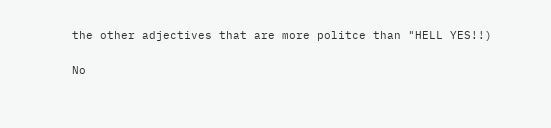the other adjectives that are more politce than "HELL YES!!)

No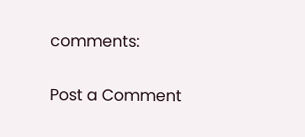comments:

Post a Comment